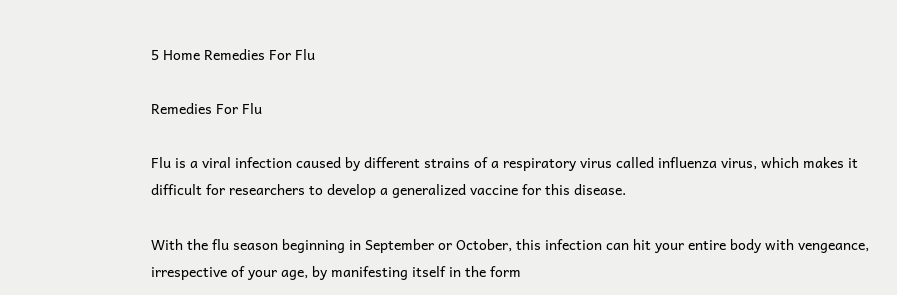5 Home Remedies For Flu

Remedies For Flu

Flu is a viral infection caused by different strains of a respiratory virus called influenza virus, which makes it difficult for researchers to develop a generalized vaccine for this disease.

With the flu season beginning in September or October, this infection can hit your entire body with vengeance, irrespective of your age, by manifesting itself in the form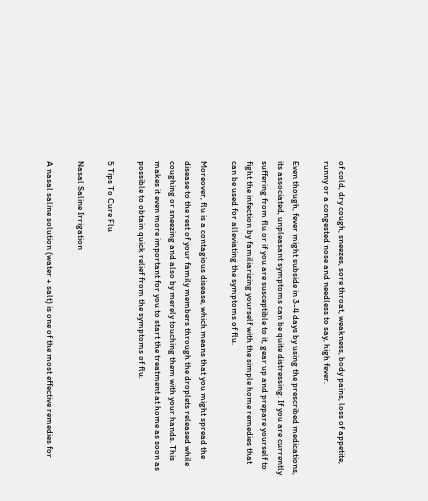of cold, dry cough, sneezes, sore throat, weakness, body pains, loss of appetite, runny or a congested nose and needless to say, high fever.

Even though, fever might subside in 3-4 days by using the prescribed medications, its associated, unpleasant symptoms can be quite distressing. If you are currently suffering from flu or if you are susceptible to it, gear up and prepare yourself to fight the infection by familiarizing yourself with the simple home remedies that can be used for alleviating the symptoms of flu.

Moreover, flu is a contagious disease, which means that you might spread the disease to the rest of your family members through the droplets released while coughing or sneezing and also by merely touching them with your hands. This makes it even more important for you to start the treatment at home as soon as possible to obtain quick relief from the symptoms of flu.

5 Tips To Cure Flu

Nasal Saline Irrigation

A nasal saline solution (water + salt) is one of the most effective remedies for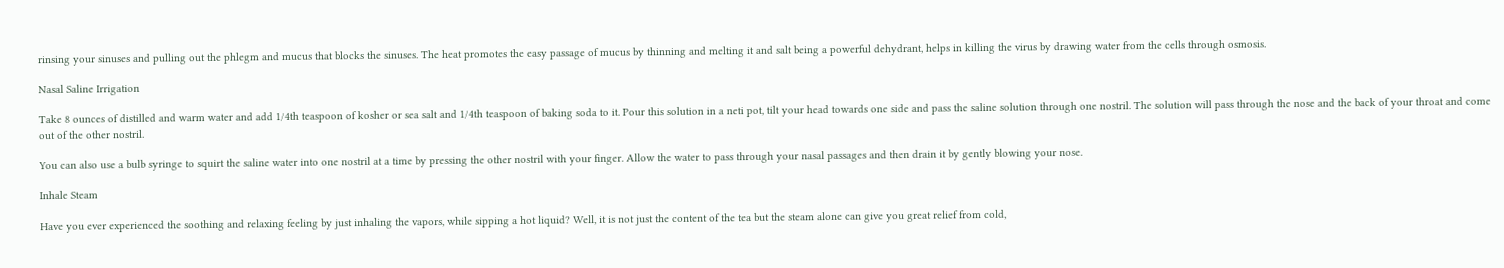rinsing your sinuses and pulling out the phlegm and mucus that blocks the sinuses. The heat promotes the easy passage of mucus by thinning and melting it and salt being a powerful dehydrant, helps in killing the virus by drawing water from the cells through osmosis.

Nasal Saline Irrigation

Take 8 ounces of distilled and warm water and add 1/4th teaspoon of kosher or sea salt and 1/4th teaspoon of baking soda to it. Pour this solution in a neti pot, tilt your head towards one side and pass the saline solution through one nostril. The solution will pass through the nose and the back of your throat and come out of the other nostril.

You can also use a bulb syringe to squirt the saline water into one nostril at a time by pressing the other nostril with your finger. Allow the water to pass through your nasal passages and then drain it by gently blowing your nose.

Inhale Steam

Have you ever experienced the soothing and relaxing feeling by just inhaling the vapors, while sipping a hot liquid? Well, it is not just the content of the tea but the steam alone can give you great relief from cold,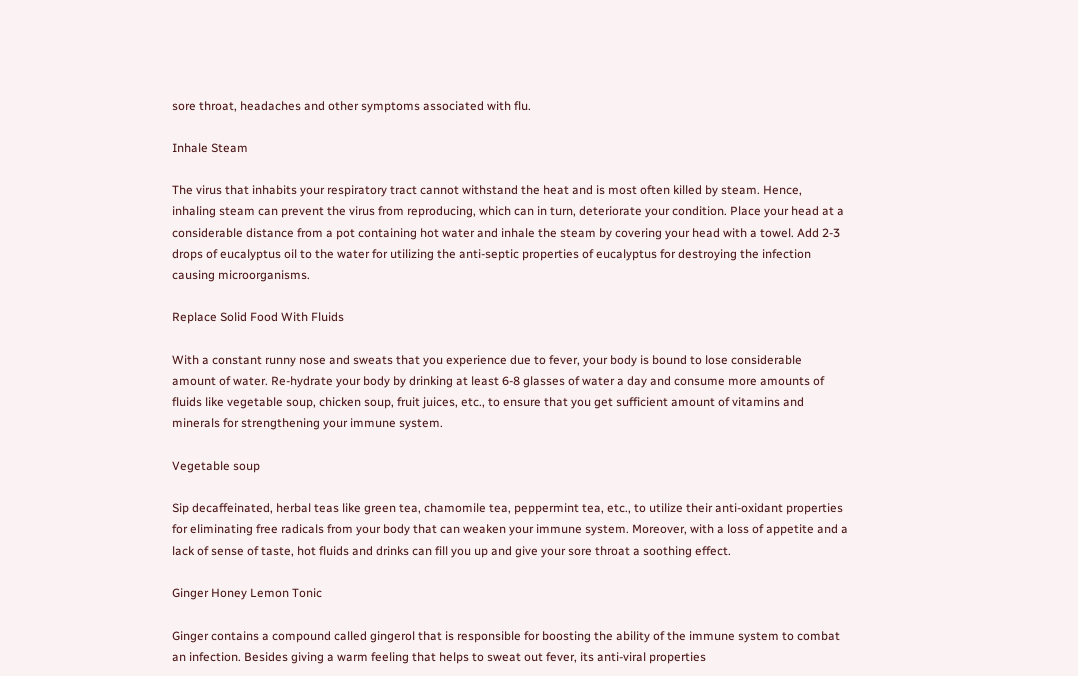sore throat, headaches and other symptoms associated with flu.

Inhale Steam

The virus that inhabits your respiratory tract cannot withstand the heat and is most often killed by steam. Hence, inhaling steam can prevent the virus from reproducing, which can in turn, deteriorate your condition. Place your head at a considerable distance from a pot containing hot water and inhale the steam by covering your head with a towel. Add 2-3 drops of eucalyptus oil to the water for utilizing the anti-septic properties of eucalyptus for destroying the infection causing microorganisms.

Replace Solid Food With Fluids

With a constant runny nose and sweats that you experience due to fever, your body is bound to lose considerable amount of water. Re-hydrate your body by drinking at least 6-8 glasses of water a day and consume more amounts of fluids like vegetable soup, chicken soup, fruit juices, etc., to ensure that you get sufficient amount of vitamins and minerals for strengthening your immune system.

Vegetable soup

Sip decaffeinated, herbal teas like green tea, chamomile tea, peppermint tea, etc., to utilize their anti-oxidant properties for eliminating free radicals from your body that can weaken your immune system. Moreover, with a loss of appetite and a lack of sense of taste, hot fluids and drinks can fill you up and give your sore throat a soothing effect.

Ginger Honey Lemon Tonic

Ginger contains a compound called gingerol that is responsible for boosting the ability of the immune system to combat an infection. Besides giving a warm feeling that helps to sweat out fever, its anti-viral properties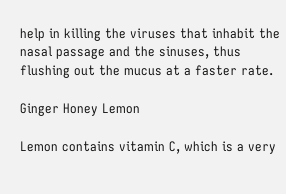help in killing the viruses that inhabit the nasal passage and the sinuses, thus flushing out the mucus at a faster rate.

Ginger Honey Lemon

Lemon contains vitamin C, which is a very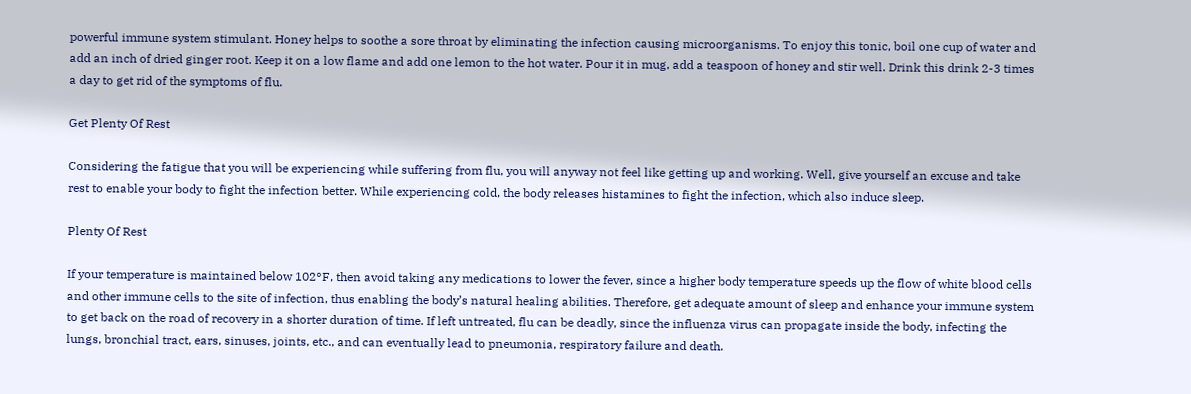powerful immune system stimulant. Honey helps to soothe a sore throat by eliminating the infection causing microorganisms. To enjoy this tonic, boil one cup of water and add an inch of dried ginger root. Keep it on a low flame and add one lemon to the hot water. Pour it in mug, add a teaspoon of honey and stir well. Drink this drink 2-3 times a day to get rid of the symptoms of flu.

Get Plenty Of Rest

Considering the fatigue that you will be experiencing while suffering from flu, you will anyway not feel like getting up and working. Well, give yourself an excuse and take rest to enable your body to fight the infection better. While experiencing cold, the body releases histamines to fight the infection, which also induce sleep.

Plenty Of Rest

If your temperature is maintained below 102°F, then avoid taking any medications to lower the fever, since a higher body temperature speeds up the flow of white blood cells and other immune cells to the site of infection, thus enabling the body’s natural healing abilities. Therefore, get adequate amount of sleep and enhance your immune system to get back on the road of recovery in a shorter duration of time. If left untreated, flu can be deadly, since the influenza virus can propagate inside the body, infecting the lungs, bronchial tract, ears, sinuses, joints, etc., and can eventually lead to pneumonia, respiratory failure and death.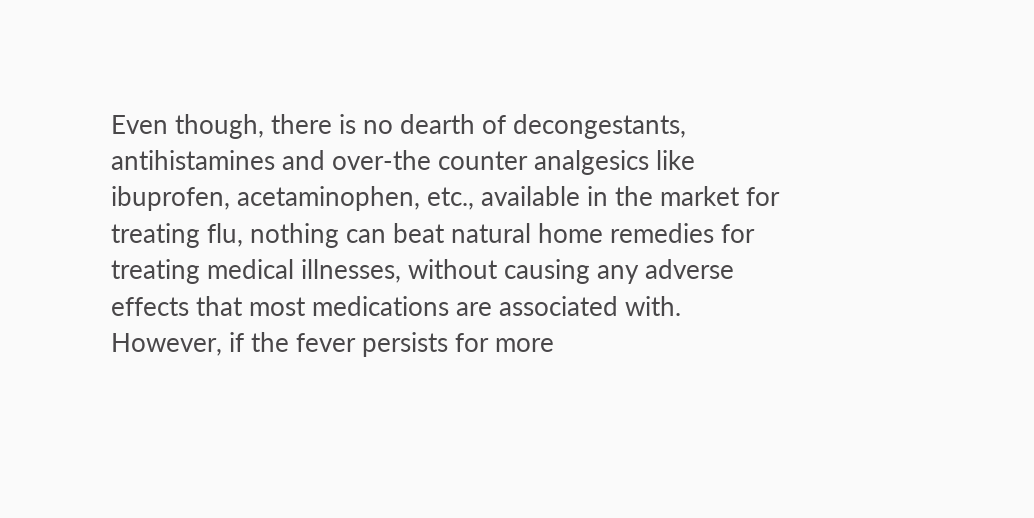Even though, there is no dearth of decongestants, antihistamines and over-the counter analgesics like ibuprofen, acetaminophen, etc., available in the market for treating flu, nothing can beat natural home remedies for treating medical illnesses, without causing any adverse effects that most medications are associated with. However, if the fever persists for more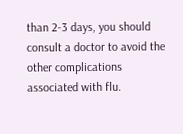than 2-3 days, you should consult a doctor to avoid the other complications associated with flu.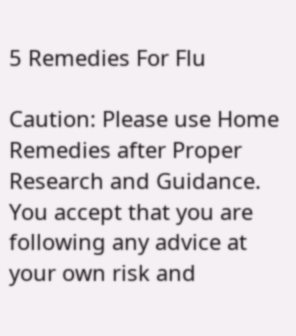5 Remedies For Flu

Caution: Please use Home Remedies after Proper Research and Guidance. You accept that you are following any advice at your own risk and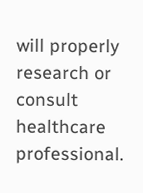will properly research or consult healthcare professional.